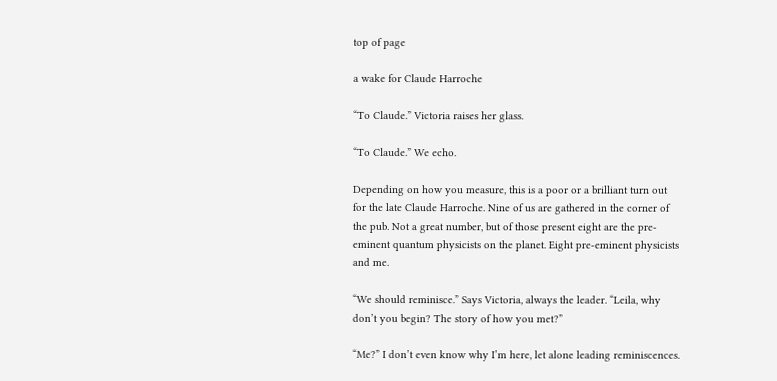top of page

a wake for Claude Harroche

“To Claude.” Victoria raises her glass.

“To Claude.” We echo.

Depending on how you measure, this is a poor or a brilliant turn out for the late Claude Harroche. Nine of us are gathered in the corner of the pub. Not a great number, but of those present eight are the pre-eminent quantum physicists on the planet. Eight pre-eminent physicists and me.

“We should reminisce.” Says Victoria, always the leader. “Leila, why don’t you begin? The story of how you met?”

“Me?” I don’t even know why I’m here, let alone leading reminiscences.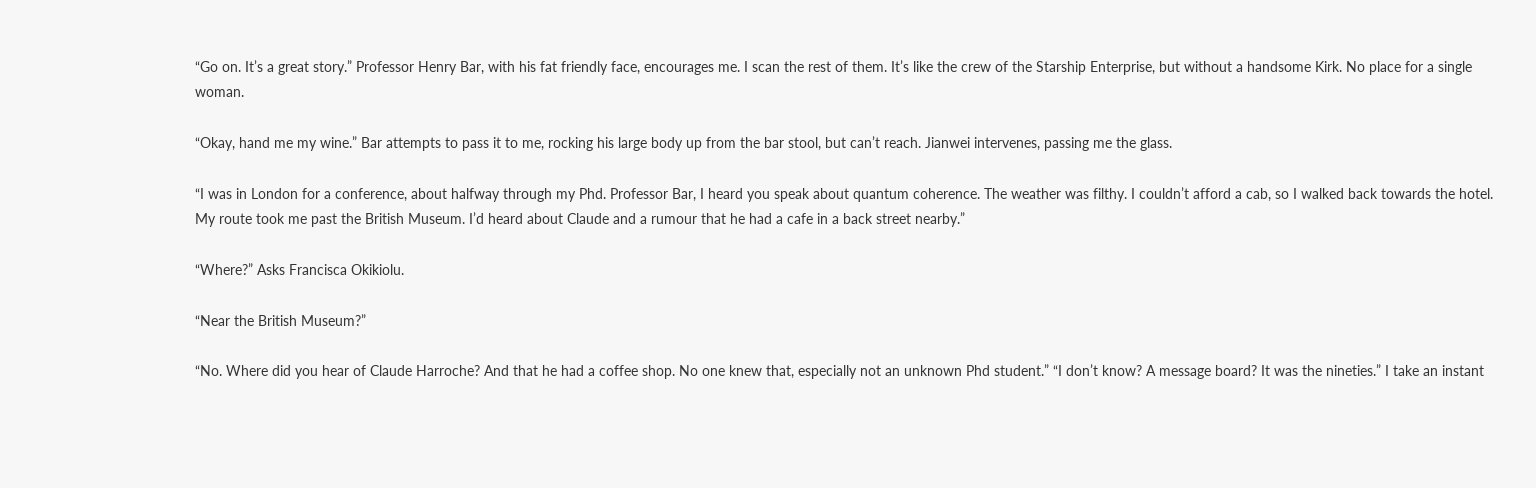“Go on. It’s a great story.” Professor Henry Bar, with his fat friendly face, encourages me. I scan the rest of them. It’s like the crew of the Starship Enterprise, but without a handsome Kirk. No place for a single woman.

“Okay, hand me my wine.” Bar attempts to pass it to me, rocking his large body up from the bar stool, but can’t reach. Jianwei intervenes, passing me the glass.

“I was in London for a conference, about halfway through my Phd. Professor Bar, I heard you speak about quantum coherence. The weather was filthy. I couldn’t afford a cab, so I walked back towards the hotel. My route took me past the British Museum. I’d heard about Claude and a rumour that he had a cafe in a back street nearby.”

“Where?” Asks Francisca Okikiolu.

“Near the British Museum?”

“No. Where did you hear of Claude Harroche? And that he had a coffee shop. No one knew that, especially not an unknown Phd student.” “I don’t know? A message board? It was the nineties.” I take an instant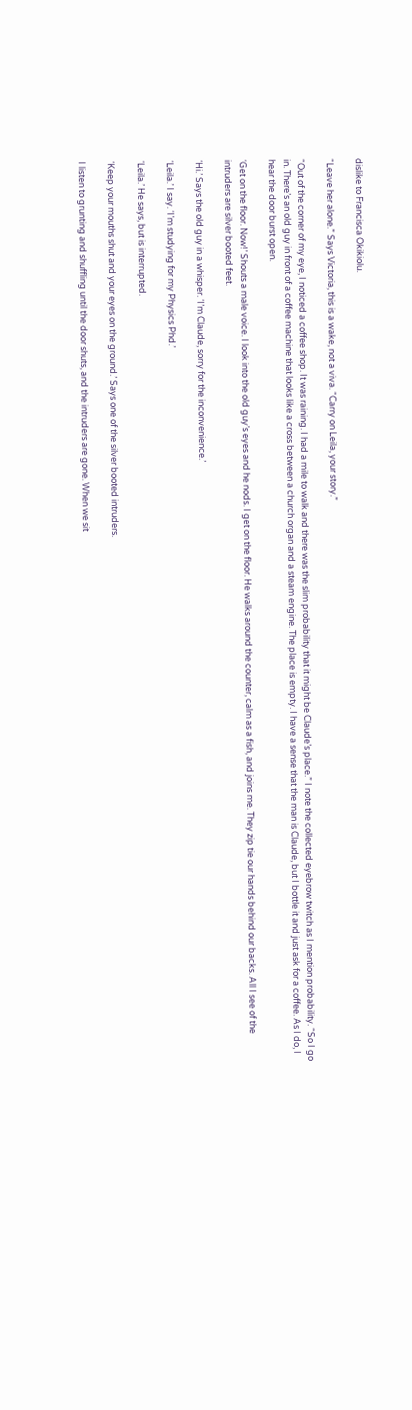dislike to Francisca Okikiolu.

“Leave her alone.” Says Victoria, this is a wake, not a viva. “Carry on Leila, your story.”

“Out of the corner of my eye, I noticed a coffee shop. It was raining. I had a mile to walk and there was the slim probability that it might be Claude’s place.” I note the collected eyebrow twitch as I mention probability. “So I go in. There’s an old guy in front of a coffee machine that looks like a cross between a church organ and a steam engine. The place is empty. I have a sense that the man is Claude, but I bottle it and just ask for a coffee. As I do, I hear the door burst open.

‘Get on the floor. Now!’ Shouts a male voice. I look into the old guy’s eyes and he nods. I get on the floor. He walks around the counter, calm as a fish, and joins me. They zip tie our hands behind our backs. All I see of the intruders are silver booted feet.

‘Hi.’ Says the old guy in a whisper. ‘I’m Claude, sorry for the inconvenience.’

‘Leila.’ I say. ‘I’m studying for my Physics Phd.’

‘Leila.’ He says, but is interrupted.

‘Keep your mouths shut and your eyes on the ground.’ Says one of the silver booted intruders.

I listen to grunting and shuffling until the door shuts, and the intruders are gone. When we sit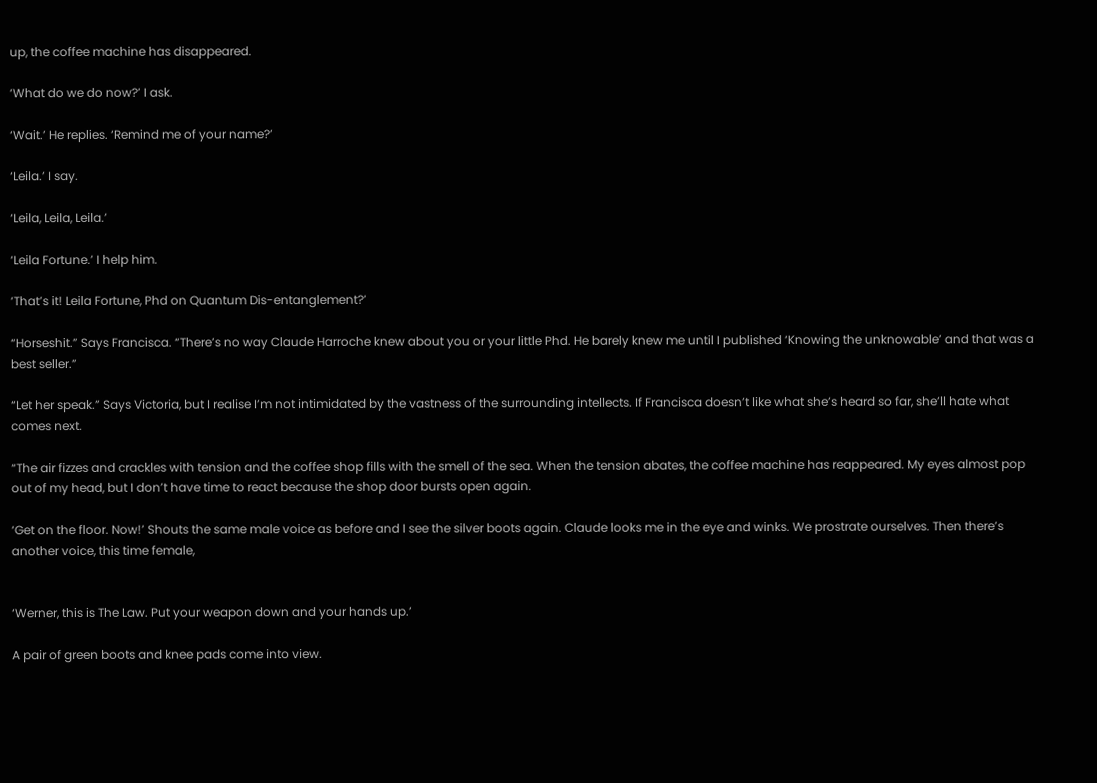up, the coffee machine has disappeared.

‘What do we do now?’ I ask.

‘Wait.’ He replies. ‘Remind me of your name?’

‘Leila.’ I say.

‘Leila, Leila, Leila.’

‘Leila Fortune.’ I help him.

‘That’s it! Leila Fortune, Phd on Quantum Dis-entanglement?’

“Horseshit.” Says Francisca. “There’s no way Claude Harroche knew about you or your little Phd. He barely knew me until I published ‘Knowing the unknowable’ and that was a best seller.”

“Let her speak.” Says Victoria, but I realise I’m not intimidated by the vastness of the surrounding intellects. If Francisca doesn’t like what she’s heard so far, she’ll hate what comes next.

“The air fizzes and crackles with tension and the coffee shop fills with the smell of the sea. When the tension abates, the coffee machine has reappeared. My eyes almost pop out of my head, but I don’t have time to react because the shop door bursts open again.

‘Get on the floor. Now!’ Shouts the same male voice as before and I see the silver boots again. Claude looks me in the eye and winks. We prostrate ourselves. Then there’s another voice, this time female,


‘Werner, this is The Law. Put your weapon down and your hands up.’

A pair of green boots and knee pads come into view.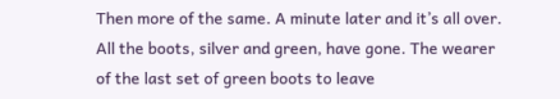Then more of the same. A minute later and it’s all over. All the boots, silver and green, have gone. The wearer of the last set of green boots to leave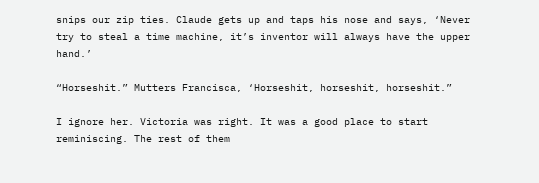snips our zip ties. Claude gets up and taps his nose and says, ‘Never try to steal a time machine, it’s inventor will always have the upper hand.’

“Horseshit.” Mutters Francisca, ‘Horseshit, horseshit, horseshit.”

I ignore her. Victoria was right. It was a good place to start reminiscing. The rest of them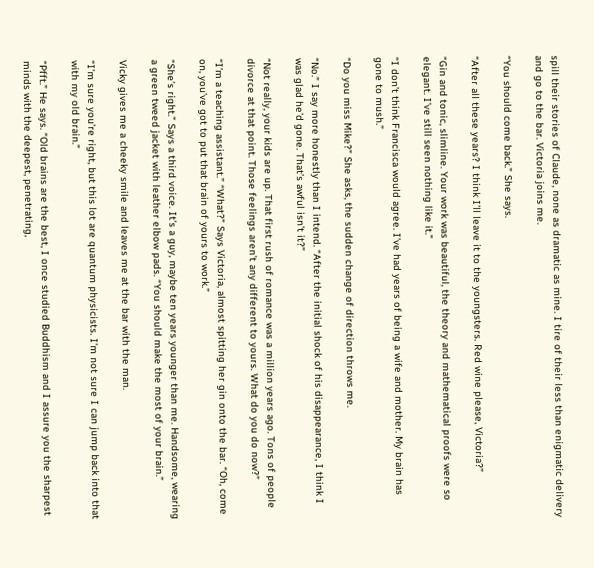spill their stories of Claude, none as dramatic as mine. I tire of their less than enigmatic delivery and go to the bar. Victoria joins me.

“You should come back.” She says.

“After all these years? I think I’ll leave it to the youngsters. Red wine please, Victoria?”

“Gin and tonic, slimline. Your work was beautiful, the theory and mathematical proofs were so elegant. I’ve still seen nothing like it.”

“I don’t think Francisca would agree. I’ve had years of being a wife and mother. My brain has gone to mush.”

“Do you miss Mike?” She asks, the sudden change of direction throws me.

“No.” I say more honestly than I intend. “After the initial shock of his disappearance, I think I was glad he’d gone. That’s awful isn’t it?”

“Not really, your kids are up. That first rush of romance was a million years ago. Tons of people divorce at that point. Those feelings aren’t any different to yours. What do you do now?”

“I’m a teaching assistant.” “What?” Says Victoria, almost spitting her gin onto the bar. “Oh, come on, you’ve got to put that brain of yours to work.”

“She’s right.” Says a third voice. It’s a guy, maybe ten years younger than me. Handsome, wearing a green tweed jacket with leather elbow pads. “You should make the most of your brain.”

Vicky gives me a cheeky smile and leaves me at the bar with the man.

“I’m sure you’re right, but this lot are quantum physicists. I’m not sure I can jump back into that with my old brain.”

“Pfft.” He says. “Old brains are the best, I once studied Buddhism and I assure you the sharpest minds with the deepest, penetrating,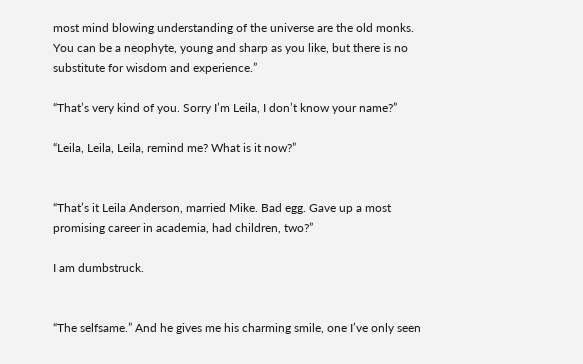most mind blowing understanding of the universe are the old monks. You can be a neophyte, young and sharp as you like, but there is no substitute for wisdom and experience.”

“That’s very kind of you. Sorry I’m Leila, I don’t know your name?”

“Leila, Leila, Leila, remind me? What is it now?”


“That’s it Leila Anderson, married Mike. Bad egg. Gave up a most promising career in academia, had children, two?”

I am dumbstruck.


“The selfsame.” And he gives me his charming smile, one I’ve only seen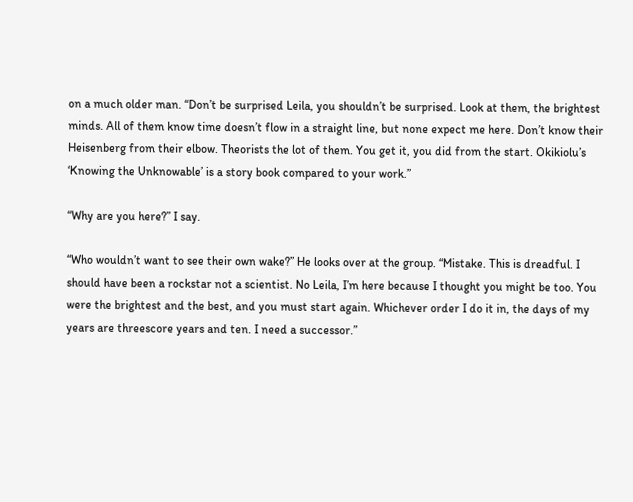on a much older man. “Don’t be surprised Leila, you shouldn’t be surprised. Look at them, the brightest minds. All of them know time doesn’t flow in a straight line, but none expect me here. Don’t know their Heisenberg from their elbow. Theorists the lot of them. You get it, you did from the start. Okikiolu’s ‘Knowing the Unknowable’ is a story book compared to your work.”

“Why are you here?” I say.

“Who wouldn’t want to see their own wake?” He looks over at the group. “Mistake. This is dreadful. I should have been a rockstar not a scientist. No Leila, I’m here because I thought you might be too. You were the brightest and the best, and you must start again. Whichever order I do it in, the days of my years are threescore years and ten. I need a successor.”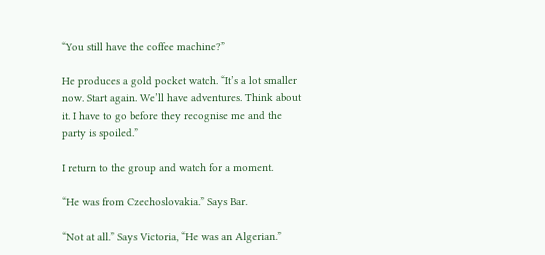“You still have the coffee machine?”

He produces a gold pocket watch. “It’s a lot smaller now. Start again. We’ll have adventures. Think about it. I have to go before they recognise me and the party is spoiled.”

I return to the group and watch for a moment.

“He was from Czechoslovakia.” Says Bar.

“Not at all.” Says Victoria, “He was an Algerian.”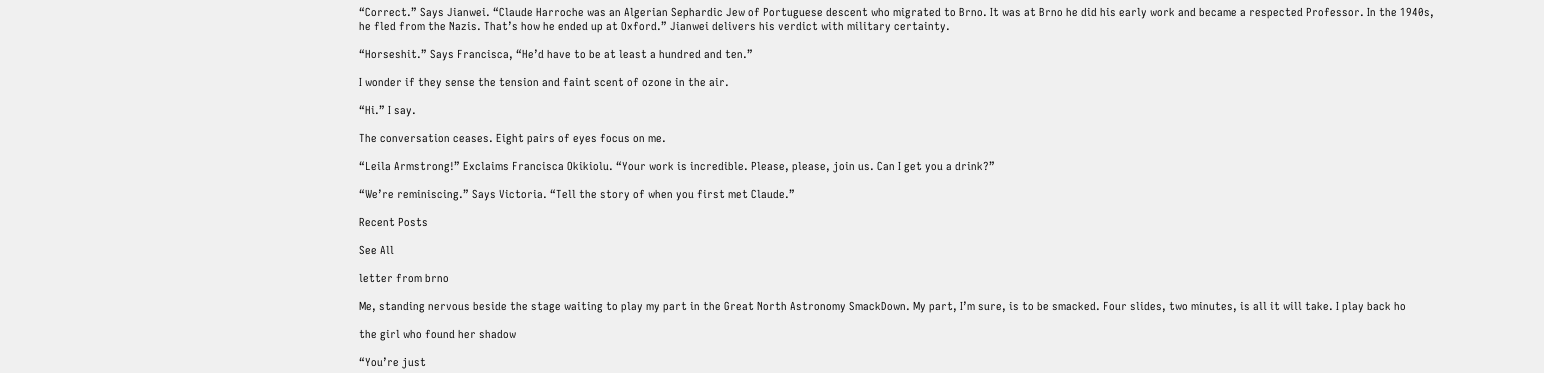“Correct.” Says Jianwei. “Claude Harroche was an Algerian Sephardic Jew of Portuguese descent who migrated to Brno. It was at Brno he did his early work and became a respected Professor. In the 1940s, he fled from the Nazis. That’s how he ended up at Oxford.” Jianwei delivers his verdict with military certainty.

“Horseshit.” Says Francisca, “He’d have to be at least a hundred and ten.”

I wonder if they sense the tension and faint scent of ozone in the air.

“Hi.” I say.

The conversation ceases. Eight pairs of eyes focus on me.

“Leila Armstrong!” Exclaims Francisca Okikiolu. “Your work is incredible. Please, please, join us. Can I get you a drink?”

“We’re reminiscing.” Says Victoria. “Tell the story of when you first met Claude.”

Recent Posts

See All

letter from brno

Me, standing nervous beside the stage waiting to play my part in the Great North Astronomy SmackDown. My part, I’m sure, is to be smacked. Four slides, two minutes, is all it will take. I play back ho

the girl who found her shadow

“You’re just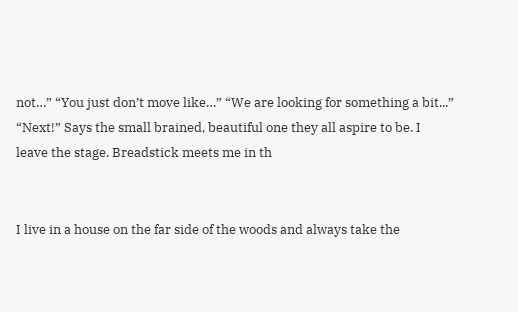not…” “You just don’t move like…” “We are looking for something a bit...” “Next!” Says the small brained, beautiful one they all aspire to be. I leave the stage. Breadstick meets me in th


I live in a house on the far side of the woods and always take the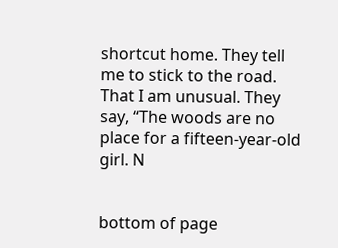shortcut home. They tell me to stick to the road. That I am unusual. They say, “The woods are no place for a fifteen-year-old girl. N


bottom of page